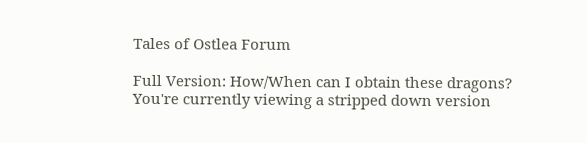Tales of Ostlea Forum

Full Version: How/When can I obtain these dragons?
You're currently viewing a stripped down version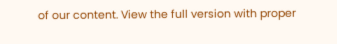of our content. View the full version with proper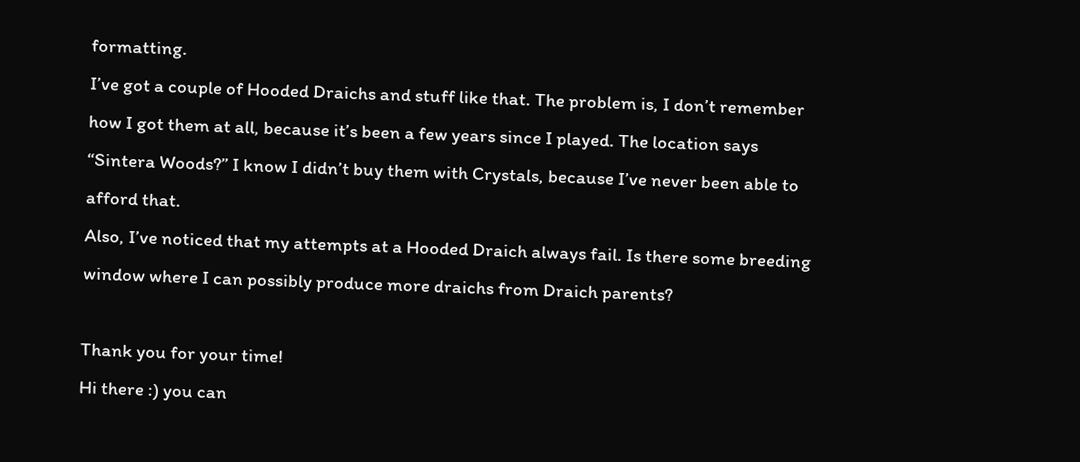formatting.
I’ve got a couple of Hooded Draichs and stuff like that. The problem is, I don’t remember how I got them at all, because it’s been a few years since I played. The location says “Sintera Woods?” I know I didn’t buy them with Crystals, because I’ve never been able to afford that.
Also, I’ve noticed that my attempts at a Hooded Draich always fail. Is there some breeding window where I can possibly produce more draichs from Draich parents?

Thank you for your time!
Hi there :) you can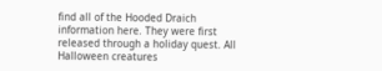find all of the Hooded Draich information here. They were first released through a holiday quest. All Halloween creatures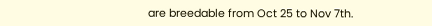are breedable from Oct 25 to Nov 7th.